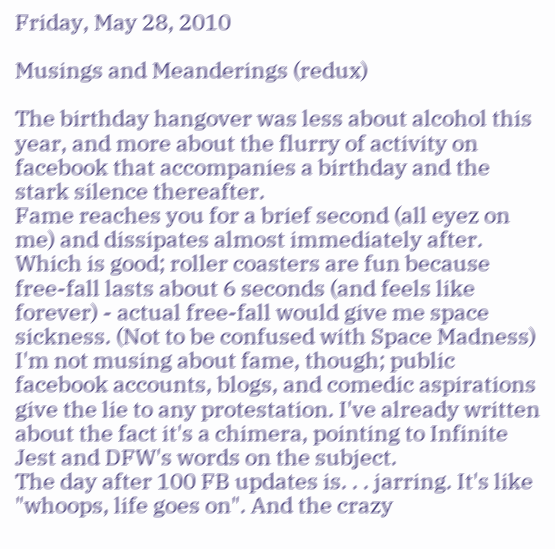Friday, May 28, 2010

Musings and Meanderings (redux)

The birthday hangover was less about alcohol this year, and more about the flurry of activity on facebook that accompanies a birthday and the stark silence thereafter.
Fame reaches you for a brief second (all eyez on me) and dissipates almost immediately after. Which is good; roller coasters are fun because free-fall lasts about 6 seconds (and feels like forever) - actual free-fall would give me space sickness. (Not to be confused with Space Madness)
I'm not musing about fame, though; public facebook accounts, blogs, and comedic aspirations give the lie to any protestation. I've already written about the fact it's a chimera, pointing to Infinite Jest and DFW's words on the subject.
The day after 100 FB updates is. . . jarring. It's like "whoops, life goes on". And the crazy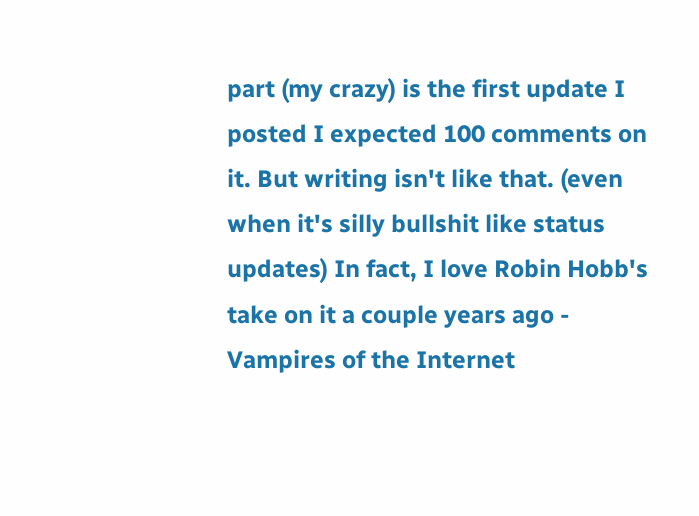part (my crazy) is the first update I posted I expected 100 comments on it. But writing isn't like that. (even when it's silly bullshit like status updates) In fact, I love Robin Hobb's take on it a couple years ago - Vampires of the Internet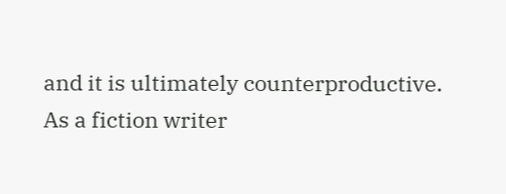and it is ultimately counterproductive.
As a fiction writer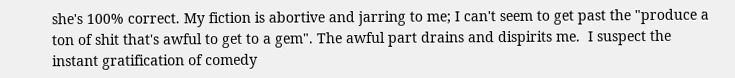she's 100% correct. My fiction is abortive and jarring to me; I can't seem to get past the "produce a ton of shit that's awful to get to a gem". The awful part drains and dispirits me.  I suspect the instant gratification of comedy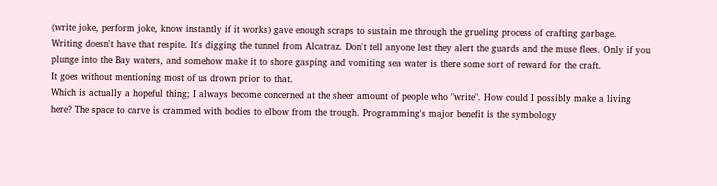(write joke, perform joke, know instantly if it works) gave enough scraps to sustain me through the grueling process of crafting garbage.
Writing doesn't have that respite. It's digging the tunnel from Alcatraz. Don't tell anyone lest they alert the guards and the muse flees. Only if you plunge into the Bay waters, and somehow make it to shore gasping and vomiting sea water is there some sort of reward for the craft.
It goes without mentioning most of us drown prior to that.
Which is actually a hopeful thing; I always become concerned at the sheer amount of people who "write". How could I possibly make a living here? The space to carve is crammed with bodies to elbow from the trough. Programming's major benefit is the symbology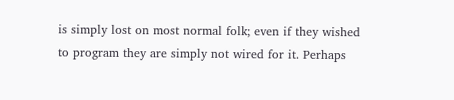is simply lost on most normal folk; even if they wished to program they are simply not wired for it. Perhaps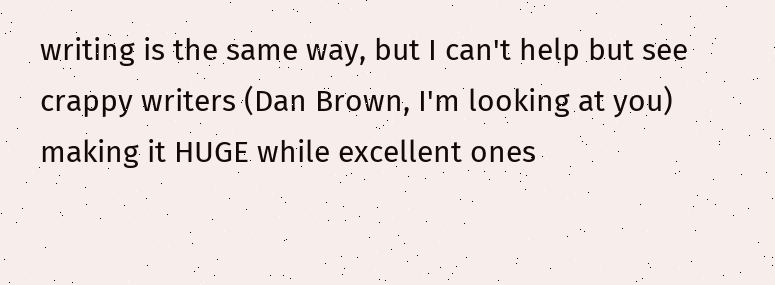writing is the same way, but I can't help but see crappy writers (Dan Brown, I'm looking at you) making it HUGE while excellent ones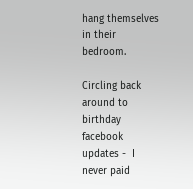hang themselves in their bedroom.

Circling back around to birthday facebook updates -  I never paid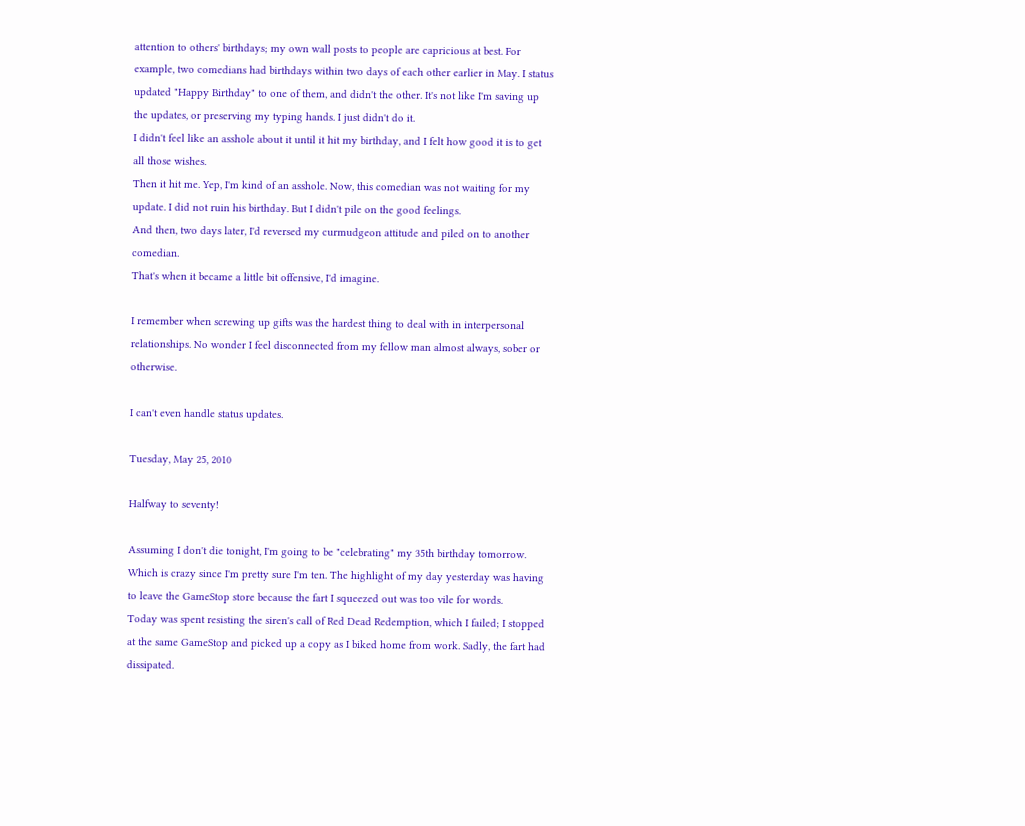attention to others' birthdays; my own wall posts to people are capricious at best. For example, two comedians had birthdays within two days of each other earlier in May. I status updated "Happy Birthday" to one of them, and didn't the other. It's not like I'm saving up the updates, or preserving my typing hands. I just didn't do it.
I didn't feel like an asshole about it until it hit my birthday, and I felt how good it is to get all those wishes.
Then it hit me. Yep, I'm kind of an asshole. Now, this comedian was not waiting for my update. I did not ruin his birthday. But I didn't pile on the good feelings.
And then, two days later, I'd reversed my curmudgeon attitude and piled on to another comedian.
That's when it became a little bit offensive, I'd imagine.

I remember when screwing up gifts was the hardest thing to deal with in interpersonal relationships. No wonder I feel disconnected from my fellow man almost always, sober or otherwise.

I can't even handle status updates.

Tuesday, May 25, 2010

Halfway to seventy!

Assuming I don't die tonight, I'm going to be "celebrating" my 35th birthday tomorrow.
Which is crazy since I'm pretty sure I'm ten. The highlight of my day yesterday was having to leave the GameStop store because the fart I squeezed out was too vile for words.
Today was spent resisting the siren's call of Red Dead Redemption, which I failed; I stopped at the same GameStop and picked up a copy as I biked home from work. Sadly, the fart had dissipated.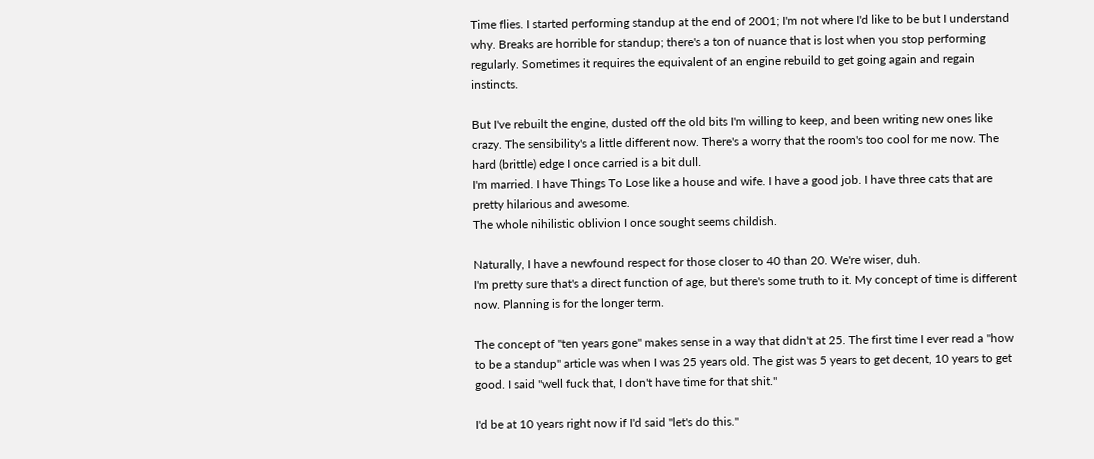Time flies. I started performing standup at the end of 2001; I'm not where I'd like to be but I understand why. Breaks are horrible for standup; there's a ton of nuance that is lost when you stop performing regularly. Sometimes it requires the equivalent of an engine rebuild to get going again and regain instincts.

But I've rebuilt the engine, dusted off the old bits I'm willing to keep, and been writing new ones like crazy. The sensibility's a little different now. There's a worry that the room's too cool for me now. The hard (brittle) edge I once carried is a bit dull.
I'm married. I have Things To Lose like a house and wife. I have a good job. I have three cats that are pretty hilarious and awesome.
The whole nihilistic oblivion I once sought seems childish.

Naturally, I have a newfound respect for those closer to 40 than 20. We're wiser, duh.
I'm pretty sure that's a direct function of age, but there's some truth to it. My concept of time is different now. Planning is for the longer term.

The concept of "ten years gone" makes sense in a way that didn't at 25. The first time I ever read a "how to be a standup" article was when I was 25 years old. The gist was 5 years to get decent, 10 years to get good. I said "well fuck that, I don't have time for that shit."

I'd be at 10 years right now if I'd said "let's do this."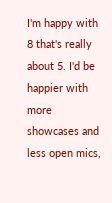I'm happy with 8 that's really about 5. I'd be happier with more showcases and less open mics,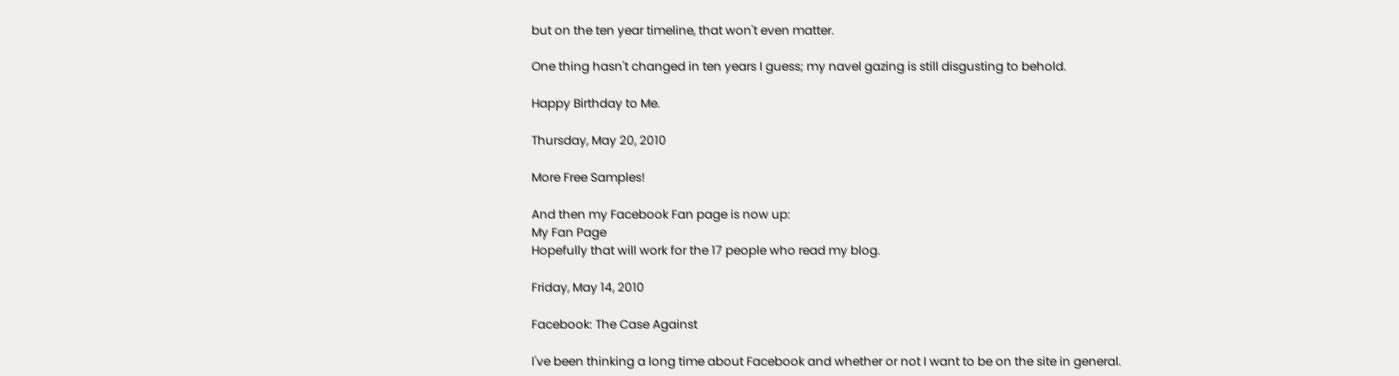but on the ten year timeline, that won't even matter.

One thing hasn't changed in ten years I guess; my navel gazing is still disgusting to behold.

Happy Birthday to Me.

Thursday, May 20, 2010

More Free Samples!

And then my Facebook Fan page is now up:
My Fan Page
Hopefully that will work for the 17 people who read my blog.

Friday, May 14, 2010

Facebook: The Case Against

I've been thinking a long time about Facebook and whether or not I want to be on the site in general.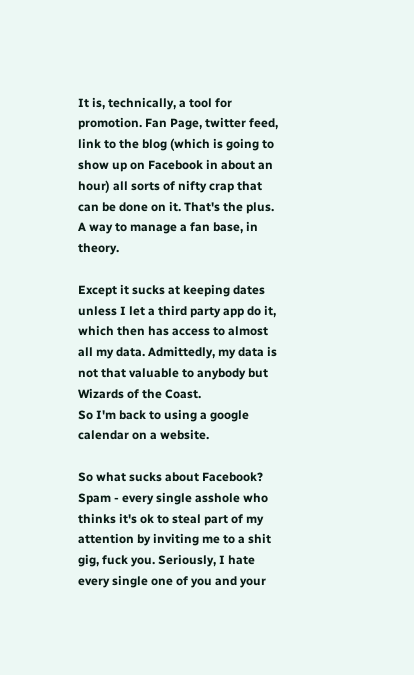It is, technically, a tool for promotion. Fan Page, twitter feed, link to the blog (which is going to show up on Facebook in about an hour) all sorts of nifty crap that can be done on it. That's the plus. A way to manage a fan base, in theory.

Except it sucks at keeping dates unless I let a third party app do it, which then has access to almost all my data. Admittedly, my data is not that valuable to anybody but Wizards of the Coast.
So I'm back to using a google calendar on a website.

So what sucks about Facebook?
Spam - every single asshole who thinks it's ok to steal part of my attention by inviting me to a shit gig, fuck you. Seriously, I hate every single one of you and your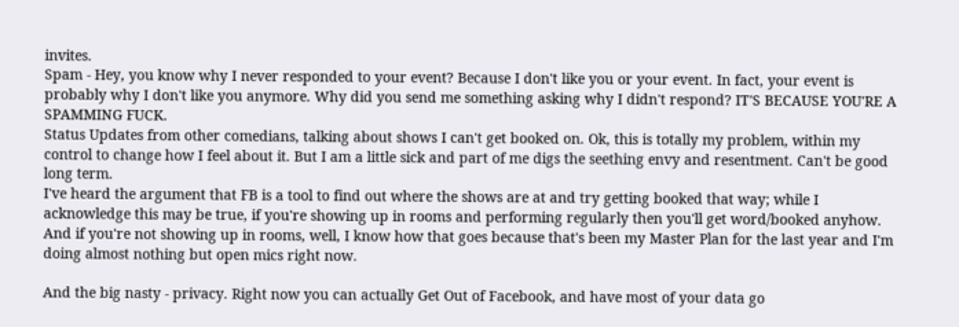invites.
Spam - Hey, you know why I never responded to your event? Because I don't like you or your event. In fact, your event is probably why I don't like you anymore. Why did you send me something asking why I didn't respond? IT'S BECAUSE YOU'RE A SPAMMING FUCK.
Status Updates from other comedians, talking about shows I can't get booked on. Ok, this is totally my problem, within my control to change how I feel about it. But I am a little sick and part of me digs the seething envy and resentment. Can't be good long term.
I've heard the argument that FB is a tool to find out where the shows are at and try getting booked that way; while I acknowledge this may be true, if you're showing up in rooms and performing regularly then you'll get word/booked anyhow. And if you're not showing up in rooms, well, I know how that goes because that's been my Master Plan for the last year and I'm doing almost nothing but open mics right now.

And the big nasty - privacy. Right now you can actually Get Out of Facebook, and have most of your data go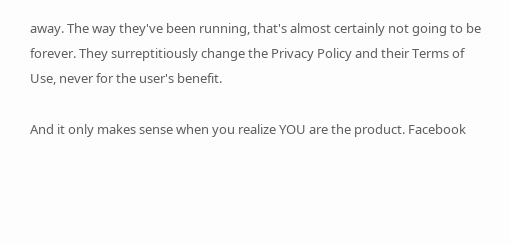away. The way they've been running, that's almost certainly not going to be forever. They surreptitiously change the Privacy Policy and their Terms of Use, never for the user's benefit.

And it only makes sense when you realize YOU are the product. Facebook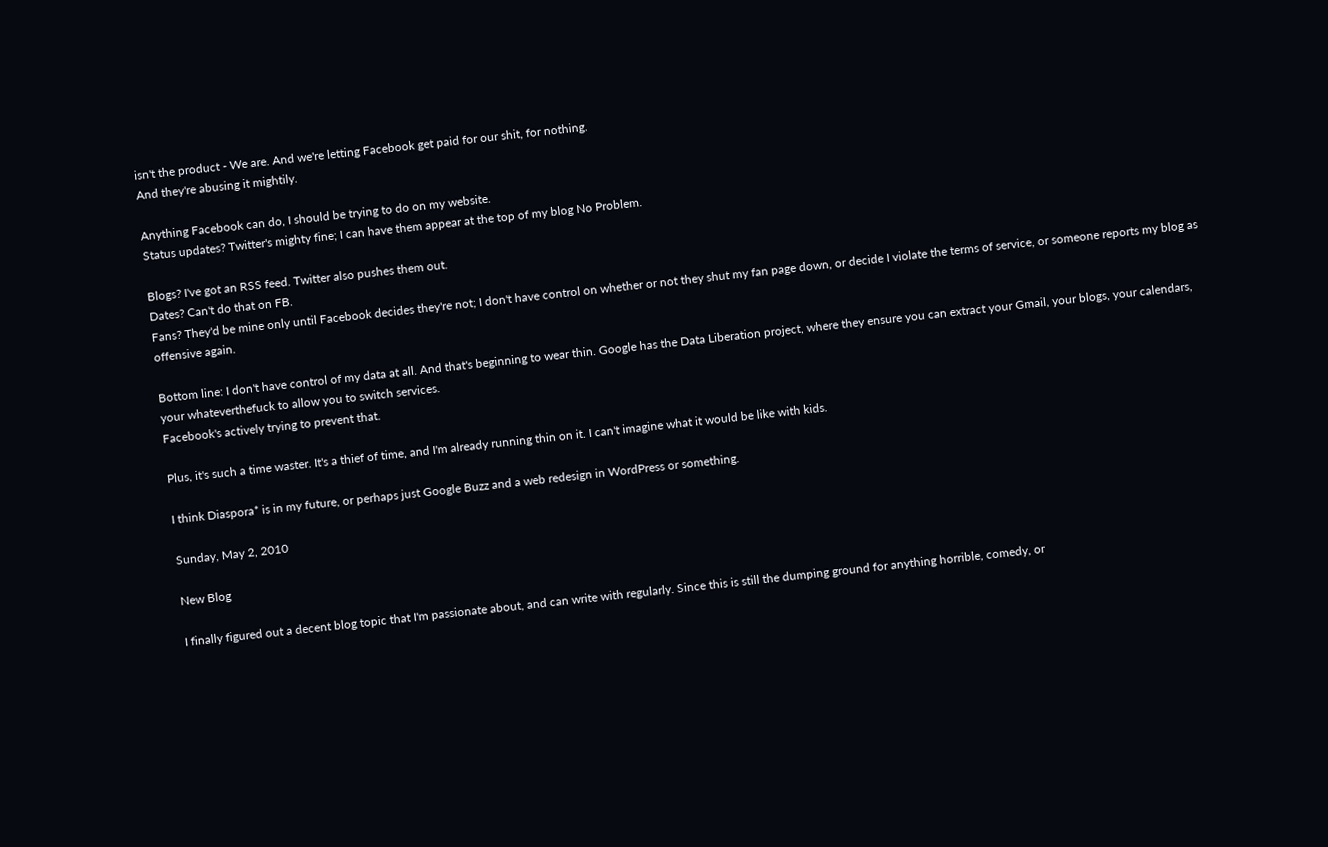isn't the product - We are. And we're letting Facebook get paid for our shit, for nothing.
And they're abusing it mightily.

Anything Facebook can do, I should be trying to do on my website.
Status updates? Twitter's mighty fine; I can have them appear at the top of my blog No Problem.

Blogs? I've got an RSS feed. Twitter also pushes them out.
Dates? Can't do that on FB.
Fans? They'd be mine only until Facebook decides they're not; I don't have control on whether or not they shut my fan page down, or decide I violate the terms of service, or someone reports my blog as offensive again.

Bottom line: I don't have control of my data at all. And that's beginning to wear thin. Google has the Data Liberation project, where they ensure you can extract your Gmail, your blogs, your calendars, your whateverthefuck to allow you to switch services.
Facebook's actively trying to prevent that.

Plus, it's such a time waster. It's a thief of time, and I'm already running thin on it. I can't imagine what it would be like with kids.

I think Diaspora* is in my future, or perhaps just Google Buzz and a web redesign in WordPress or something.

Sunday, May 2, 2010

New Blog

I finally figured out a decent blog topic that I'm passionate about, and can write with regularly. Since this is still the dumping ground for anything horrible, comedy, or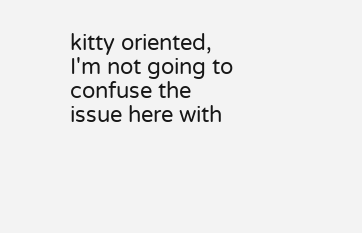kitty oriented, I'm not going to confuse the issue here with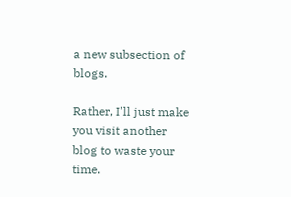a new subsection of blogs.

Rather, I'll just make you visit another blog to waste your time.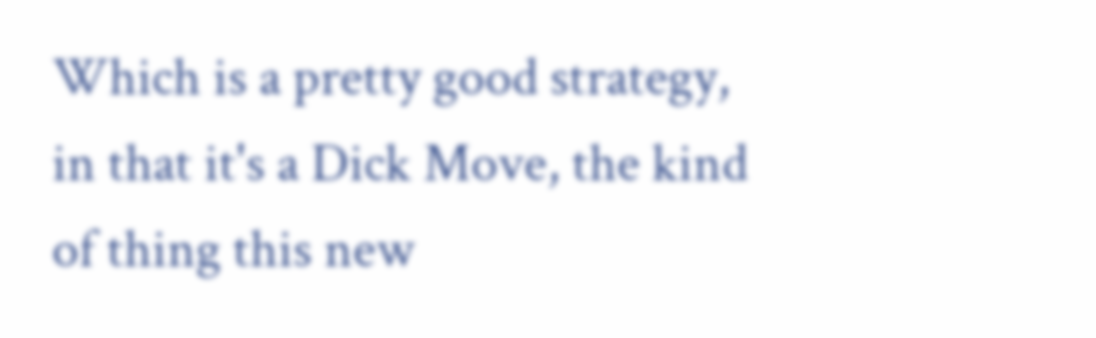Which is a pretty good strategy, in that it's a Dick Move, the kind of thing this new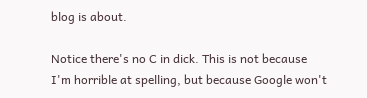blog is about.

Notice there's no C in dick. This is not because I'm horrible at spelling, but because Google won't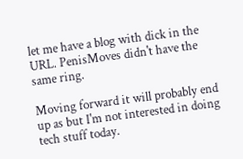let me have a blog with dick in the URL. PenisMoves didn't have the same ring.

Moving forward it will probably end up as but I'm not interested in doing tech stuff today.